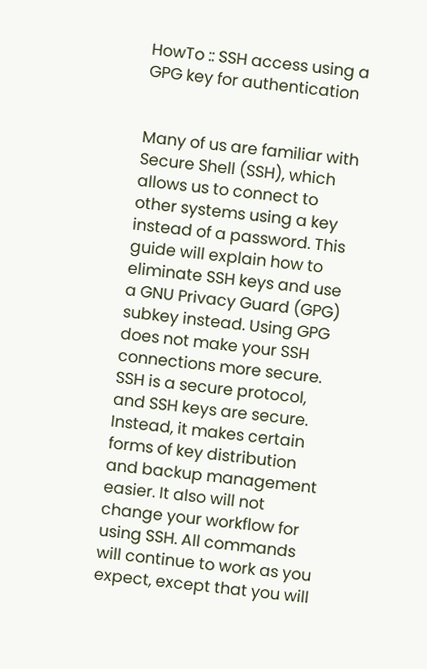HowTo :: SSH access using a GPG key for authentication


Many of us are familiar with Secure Shell (SSH), which allows us to connect to other systems using a key instead of a password. This guide will explain how to eliminate SSH keys and use a GNU Privacy Guard (GPG) subkey instead. Using GPG does not make your SSH connections more secure. SSH is a secure protocol, and SSH keys are secure. Instead, it makes certain forms of key distribution and backup management easier. It also will not change your workflow for using SSH. All commands will continue to work as you expect, except that you will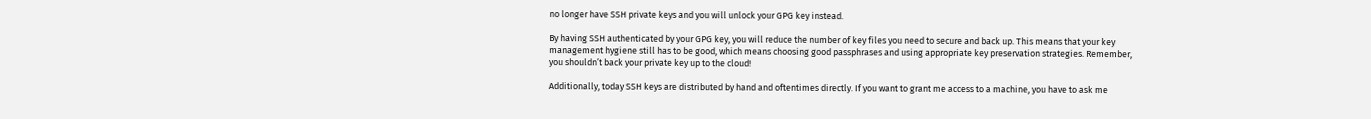no longer have SSH private keys and you will unlock your GPG key instead.

By having SSH authenticated by your GPG key, you will reduce the number of key files you need to secure and back up. This means that your key management hygiene still has to be good, which means choosing good passphrases and using appropriate key preservation strategies. Remember, you shouldn’t back your private key up to the cloud!

Additionally, today SSH keys are distributed by hand and oftentimes directly. If you want to grant me access to a machine, you have to ask me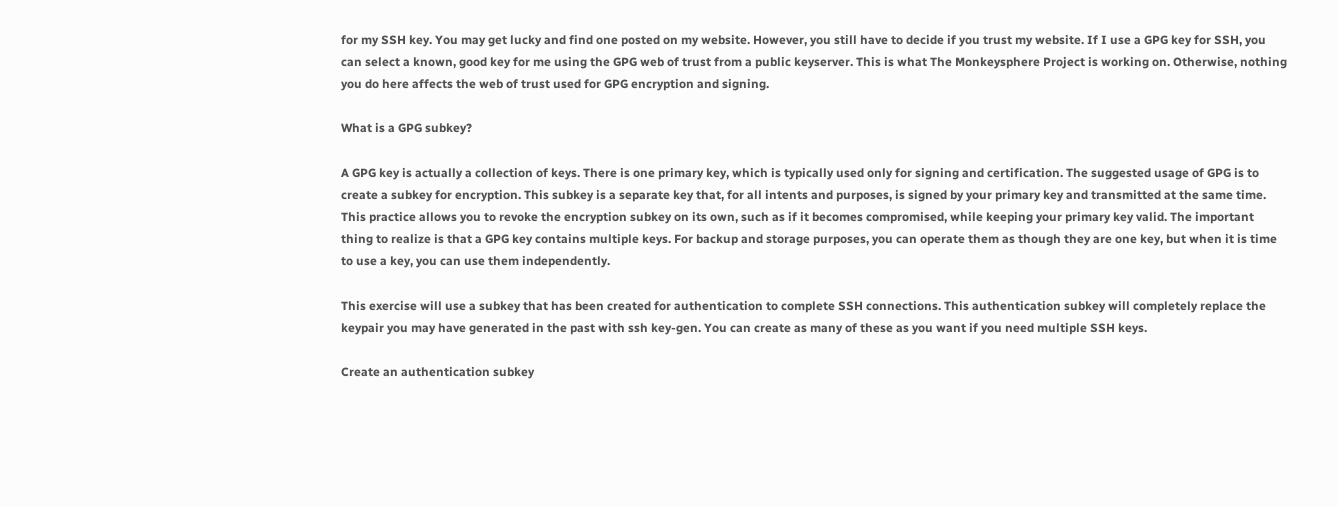for my SSH key. You may get lucky and find one posted on my website. However, you still have to decide if you trust my website. If I use a GPG key for SSH, you can select a known, good key for me using the GPG web of trust from a public keyserver. This is what The Monkeysphere Project is working on. Otherwise, nothing you do here affects the web of trust used for GPG encryption and signing.

What is a GPG subkey?

A GPG key is actually a collection of keys. There is one primary key, which is typically used only for signing and certification. The suggested usage of GPG is to create a subkey for encryption. This subkey is a separate key that, for all intents and purposes, is signed by your primary key and transmitted at the same time. This practice allows you to revoke the encryption subkey on its own, such as if it becomes compromised, while keeping your primary key valid. The important thing to realize is that a GPG key contains multiple keys. For backup and storage purposes, you can operate them as though they are one key, but when it is time to use a key, you can use them independently.

This exercise will use a subkey that has been created for authentication to complete SSH connections. This authentication subkey will completely replace the keypair you may have generated in the past with ssh key-gen. You can create as many of these as you want if you need multiple SSH keys.

Create an authentication subkey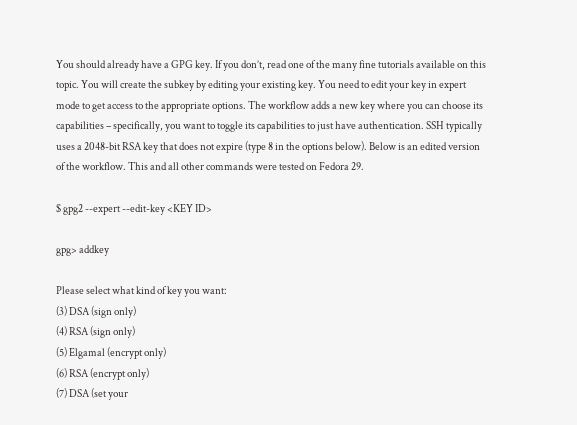You should already have a GPG key. If you don’t, read one of the many fine tutorials available on this topic. You will create the subkey by editing your existing key. You need to edit your key in expert mode to get access to the appropriate options. The workflow adds a new key where you can choose its capabilities – specifically, you want to toggle its capabilities to just have authentication. SSH typically uses a 2048-bit RSA key that does not expire (type 8 in the options below). Below is an edited version of the workflow. This and all other commands were tested on Fedora 29.

$ gpg2 --expert --edit-key <KEY ID>

gpg> addkey

Please select what kind of key you want:
(3) DSA (sign only)
(4) RSA (sign only)
(5) Elgamal (encrypt only)
(6) RSA (encrypt only)
(7) DSA (set your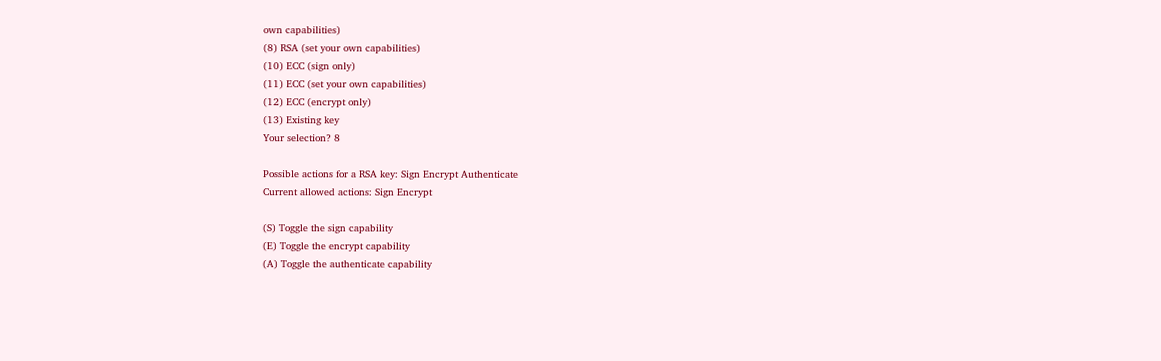own capabilities)
(8) RSA (set your own capabilities)
(10) ECC (sign only)
(11) ECC (set your own capabilities)
(12) ECC (encrypt only)
(13) Existing key
Your selection? 8

Possible actions for a RSA key: Sign Encrypt Authenticate
Current allowed actions: Sign Encrypt

(S) Toggle the sign capability
(E) Toggle the encrypt capability
(A) Toggle the authenticate capability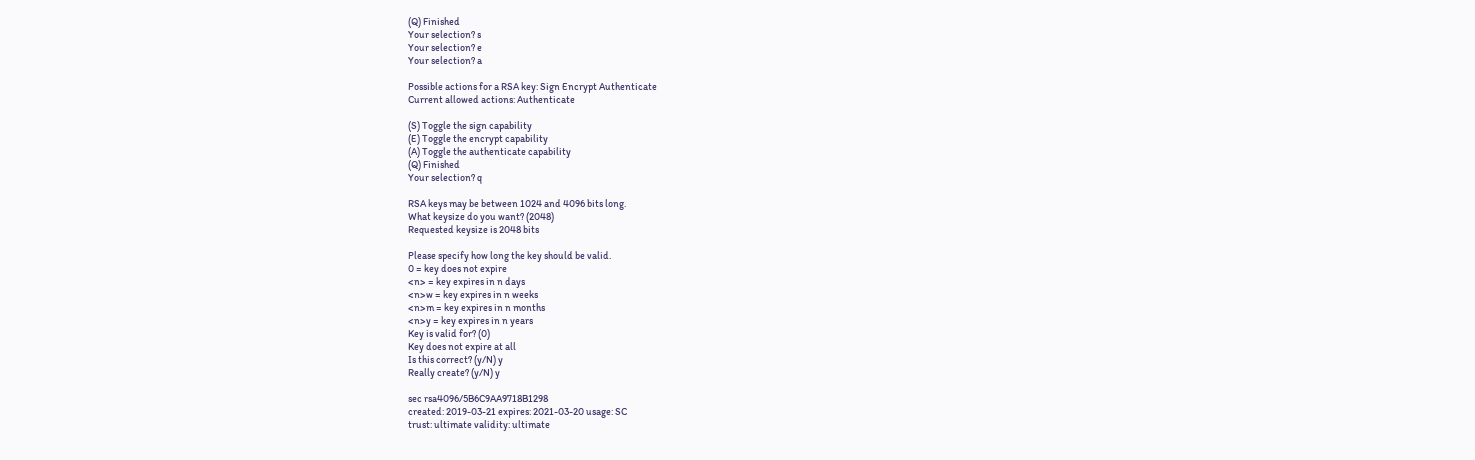(Q) Finished
Your selection? s
Your selection? e
Your selection? a

Possible actions for a RSA key: Sign Encrypt Authenticate
Current allowed actions: Authenticate

(S) Toggle the sign capability
(E) Toggle the encrypt capability
(A) Toggle the authenticate capability
(Q) Finished
Your selection? q

RSA keys may be between 1024 and 4096 bits long.
What keysize do you want? (2048)
Requested keysize is 2048 bits

Please specify how long the key should be valid.
0 = key does not expire
<n> = key expires in n days
<n>w = key expires in n weeks
<n>m = key expires in n months
<n>y = key expires in n years
Key is valid for? (0)
Key does not expire at all
Is this correct? (y/N) y
Really create? (y/N) y

sec rsa4096/5B6C9AA9718B1298
created: 2019-03-21 expires: 2021-03-20 usage: SC
trust: ultimate validity: ultimate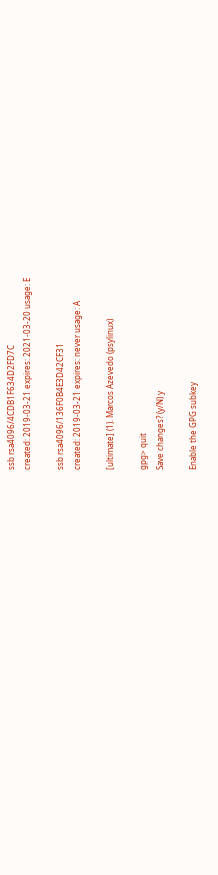ssb rsa4096/4CDB1F634D2FD7C
created: 2019-03-21 expires: 2021-03-20 usage: E

ssb rsa4096/136F0B4E3D42CF31
created: 2019-03-21 expires: never usage: A

[ultimate] (1). Marcos Azevedo (psylinux)

gpg> quit
Save changes? (y/N) y

Enable the GPG subkey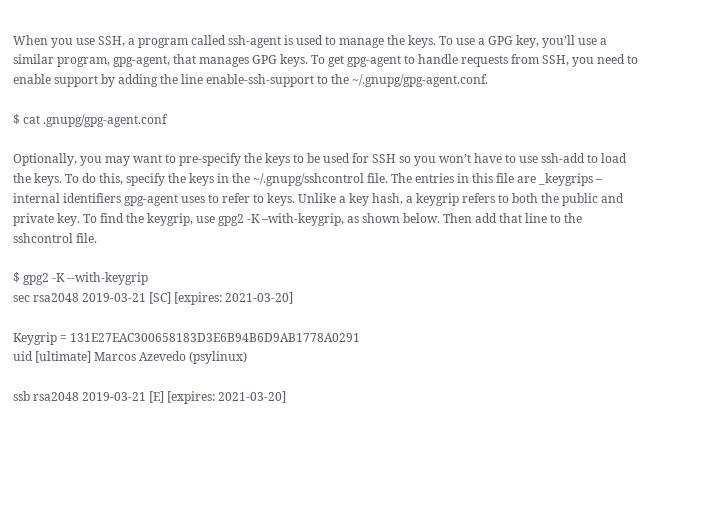When you use SSH, a program called ssh-agent is used to manage the keys. To use a GPG key, you’ll use a similar program, gpg-agent, that manages GPG keys. To get gpg-agent to handle requests from SSH, you need to enable support by adding the line enable-ssh-support to the ~/.gnupg/gpg-agent.conf.

$ cat .gnupg/gpg-agent.conf

Optionally, you may want to pre-specify the keys to be used for SSH so you won’t have to use ssh-add to load the keys. To do this, specify the keys in the ~/.gnupg/sshcontrol file. The entries in this file are _keygrips – internal identifiers gpg-agent uses to refer to keys. Unlike a key hash, a keygrip refers to both the public and private key. To find the keygrip, use gpg2 -K –with-keygrip, as shown below. Then add that line to the sshcontrol file.

$ gpg2 -K --with-keygrip
sec rsa2048 2019-03-21 [SC] [expires: 2021-03-20]

Keygrip = 131E27EAC300658183D3E6B94B6D9AB1778A0291
uid [ultimate] Marcos Azevedo (psylinux)

ssb rsa2048 2019-03-21 [E] [expires: 2021-03-20]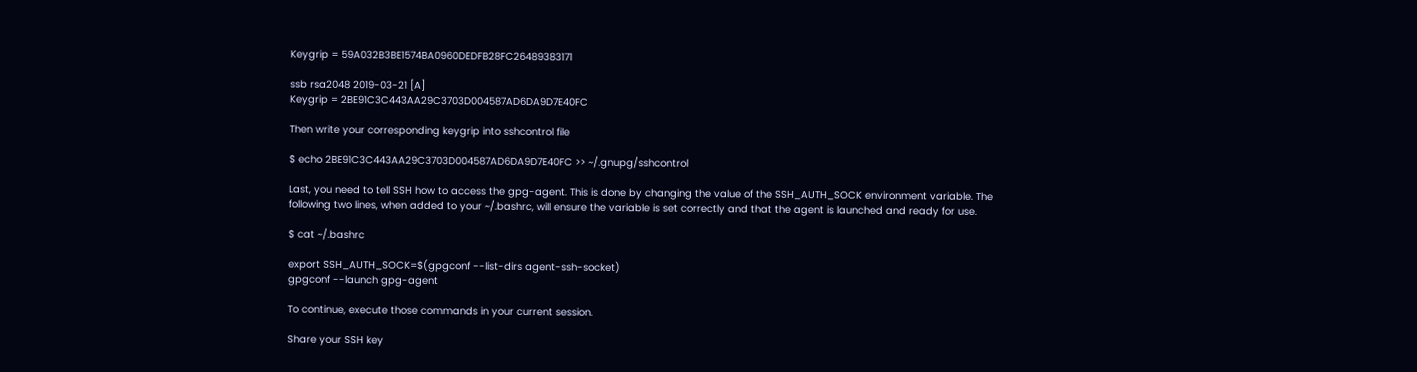Keygrip = 59A032B3BE1574BA0960DEDFB28FC26489383171

ssb rsa2048 2019-03-21 [A]
Keygrip = 2BE91C3C443AA29C3703D004587AD6DA9D7E40FC

Then write your corresponding keygrip into sshcontrol file

$ echo 2BE91C3C443AA29C3703D004587AD6DA9D7E40FC >> ~/.gnupg/sshcontrol

Last, you need to tell SSH how to access the gpg-agent. This is done by changing the value of the SSH_AUTH_SOCK environment variable. The following two lines, when added to your ~/.bashrc, will ensure the variable is set correctly and that the agent is launched and ready for use.

$ cat ~/.bashrc

export SSH_AUTH_SOCK=$(gpgconf --list-dirs agent-ssh-socket)
gpgconf --launch gpg-agent

To continue, execute those commands in your current session.

Share your SSH key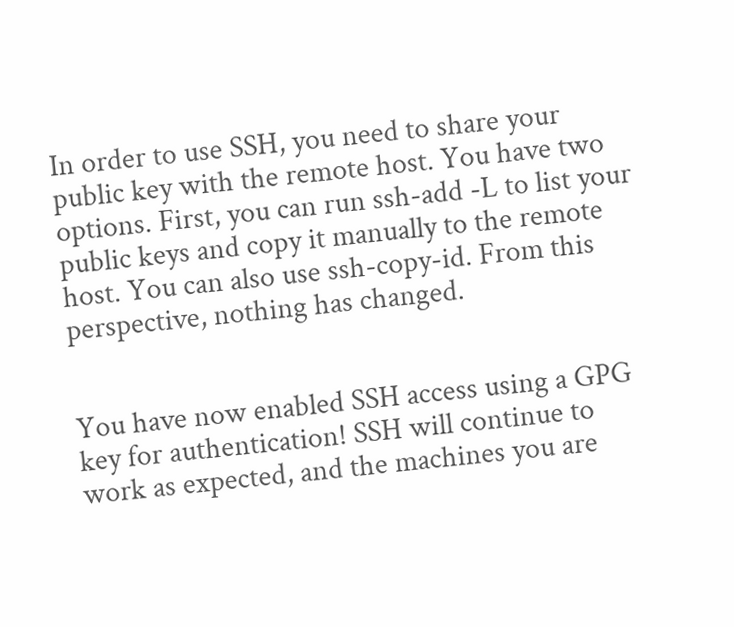In order to use SSH, you need to share your public key with the remote host. You have two options. First, you can run ssh-add -L to list your public keys and copy it manually to the remote host. You can also use ssh-copy-id. From this perspective, nothing has changed.


You have now enabled SSH access using a GPG key for authentication! SSH will continue to work as expected, and the machines you are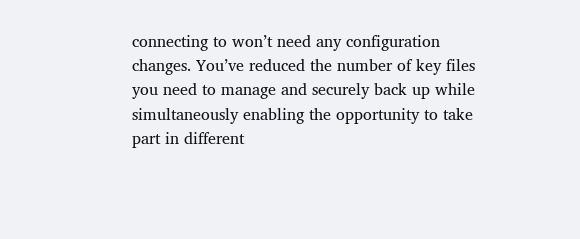connecting to won’t need any configuration changes. You’ve reduced the number of key files you need to manage and securely back up while simultaneously enabling the opportunity to take part in different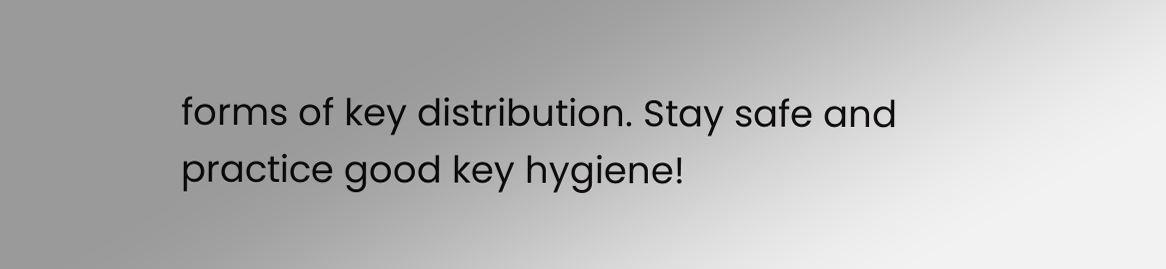forms of key distribution. Stay safe and practice good key hygiene!